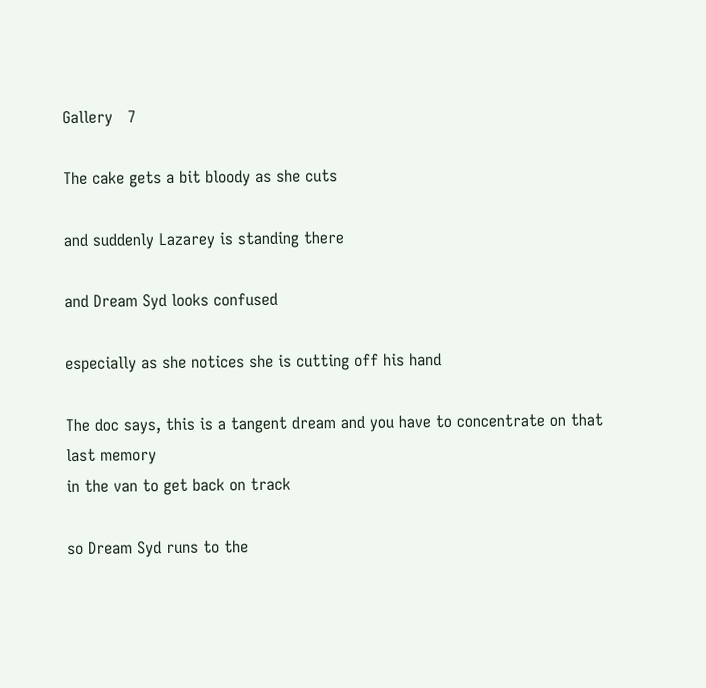Gallery   7

The cake gets a bit bloody as she cuts

and suddenly Lazarey is standing there

and Dream Syd looks confused

especially as she notices she is cutting off his hand

The doc says, this is a tangent dream and you have to concentrate on that last memory
in the van to get back on track

so Dream Syd runs to the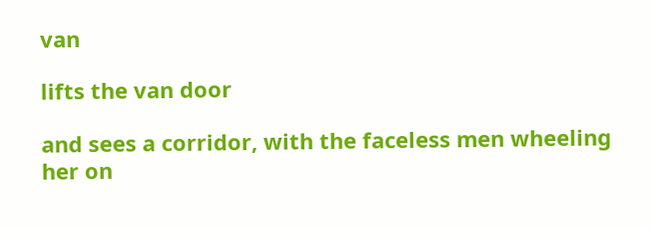van

lifts the van door

and sees a corridor, with the faceless men wheeling her on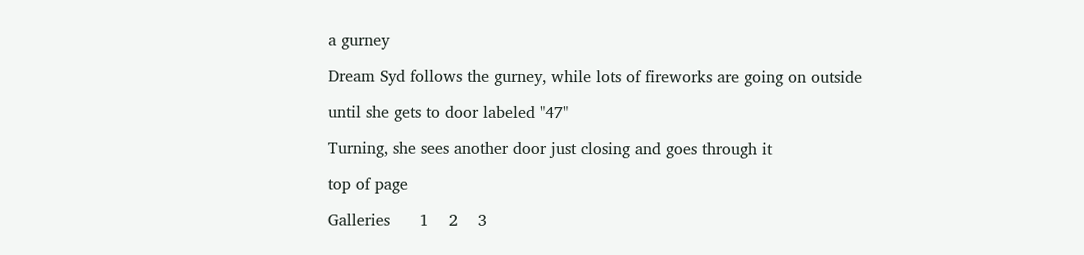a gurney

Dream Syd follows the gurney, while lots of fireworks are going on outside

until she gets to door labeled "47"

Turning, she sees another door just closing and goes through it

top of page

Galleries      1    2    3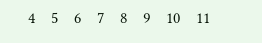4    5    6    7    8    9    10    11